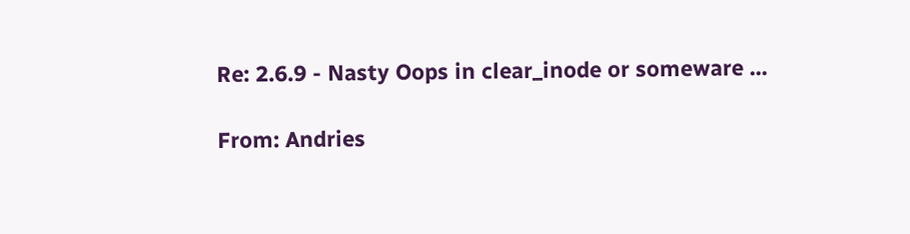Re: 2.6.9 - Nasty Oops in clear_inode or someware ...

From: Andries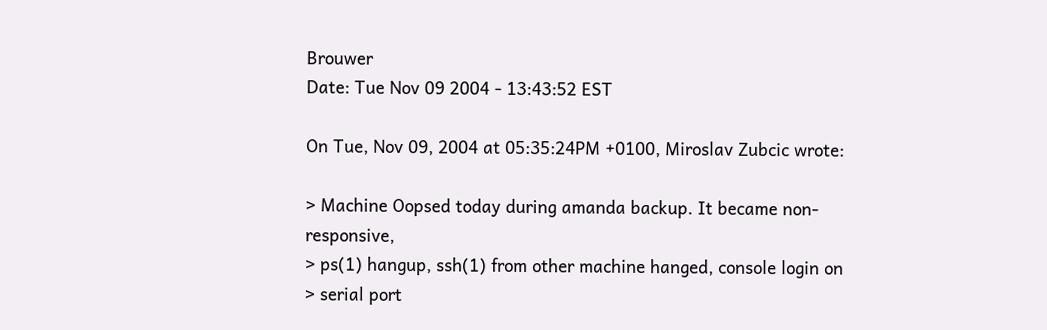Brouwer
Date: Tue Nov 09 2004 - 13:43:52 EST

On Tue, Nov 09, 2004 at 05:35:24PM +0100, Miroslav Zubcic wrote:

> Machine Oopsed today during amanda backup. It became non-responsive,
> ps(1) hangup, ssh(1) from other machine hanged, console login on
> serial port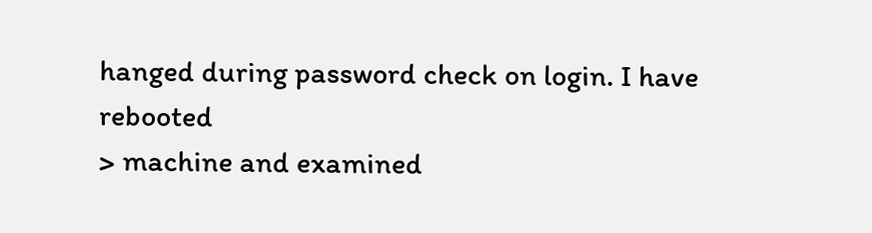hanged during password check on login. I have rebooted
> machine and examined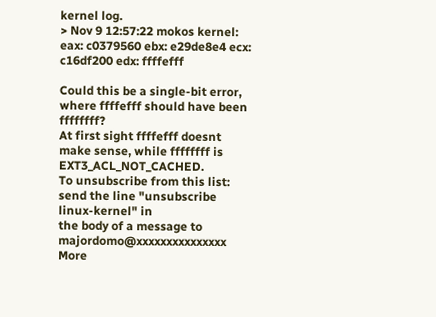kernel log.
> Nov 9 12:57:22 mokos kernel: eax: c0379560 ebx: e29de8e4 ecx: c16df200 edx: ffffefff

Could this be a single-bit error, where ffffefff should have been ffffffff?
At first sight ffffefff doesnt make sense, while ffffffff is EXT3_ACL_NOT_CACHED.
To unsubscribe from this list: send the line "unsubscribe linux-kernel" in
the body of a message to majordomo@xxxxxxxxxxxxxxx
More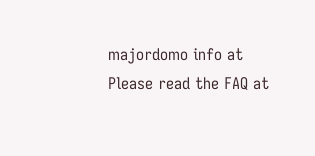majordomo info at
Please read the FAQ at